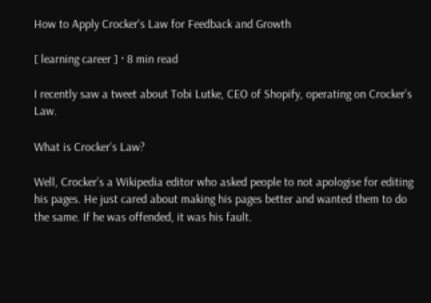How to Apply Crocker's Law for Feedback and Growth

[ learning career ] · 8 min read

I recently saw a tweet about Tobi Lutke, CEO of Shopify, operating on Crocker’s Law.

What is Crocker’s Law?

Well, Crocker’s a Wikipedia editor who asked people to not apologise for editing his pages. He just cared about making his pages better and wanted them to do the same. If he was offended, it was his fault.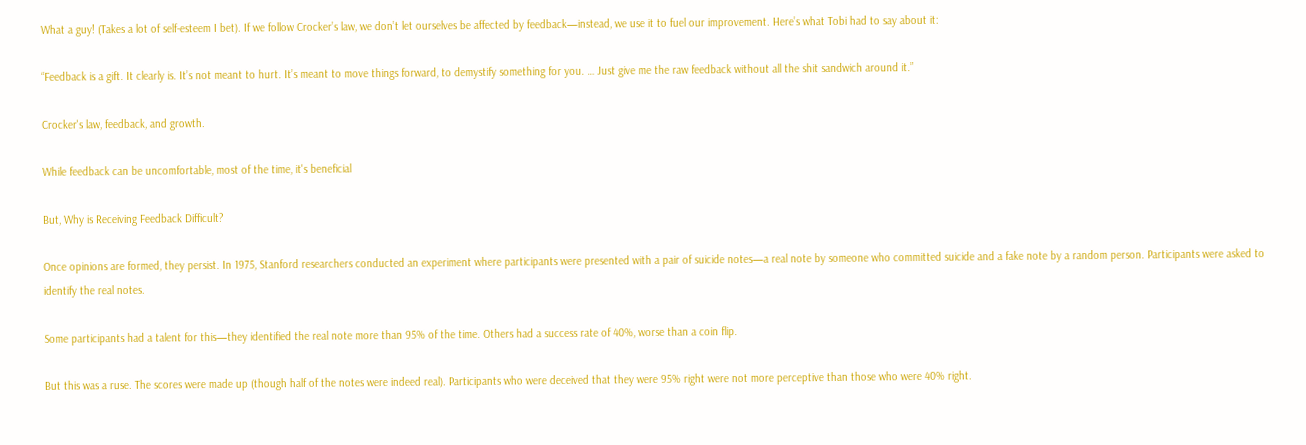What a guy! (Takes a lot of self-esteem I bet). If we follow Crocker’s law, we don’t let ourselves be affected by feedback—instead, we use it to fuel our improvement. Here’s what Tobi had to say about it:

“Feedback is a gift. It clearly is. It’s not meant to hurt. It’s meant to move things forward, to demystify something for you. … Just give me the raw feedback without all the shit sandwich around it.”

Crocker's law, feedback, and growth.

While feedback can be uncomfortable, most of the time, it's beneficial

But, Why is Receiving Feedback Difficult?

Once opinions are formed, they persist. In 1975, Stanford researchers conducted an experiment where participants were presented with a pair of suicide notes—a real note by someone who committed suicide and a fake note by a random person. Participants were asked to identify the real notes.

Some participants had a talent for this—they identified the real note more than 95% of the time. Others had a success rate of 40%, worse than a coin flip.

But this was a ruse. The scores were made up (though half of the notes were indeed real). Participants who were deceived that they were 95% right were not more perceptive than those who were 40% right.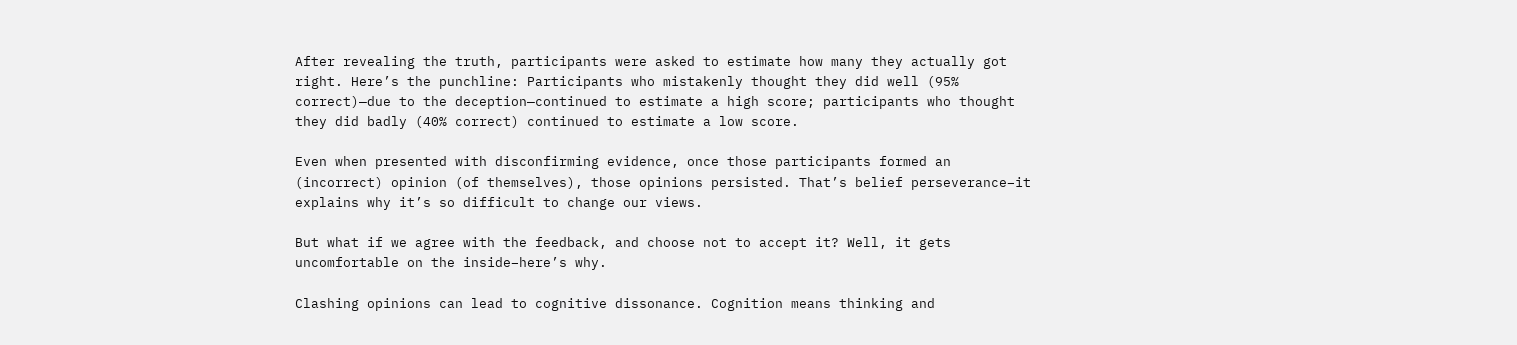After revealing the truth, participants were asked to estimate how many they actually got right. Here’s the punchline: Participants who mistakenly thought they did well (95% correct)—due to the deception—continued to estimate a high score; participants who thought they did badly (40% correct) continued to estimate a low score.

Even when presented with disconfirming evidence, once those participants formed an (incorrect) opinion (of themselves), those opinions persisted. That’s belief perseverance–it explains why it’s so difficult to change our views.

But what if we agree with the feedback, and choose not to accept it? Well, it gets uncomfortable on the inside–here’s why.

Clashing opinions can lead to cognitive dissonance. Cognition means thinking and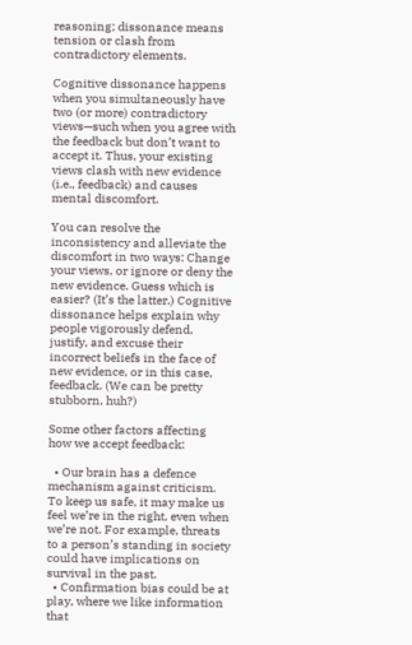reasoning; dissonance means tension or clash from contradictory elements.

Cognitive dissonance happens when you simultaneously have two (or more) contradictory views—such when you agree with the feedback but don’t want to accept it. Thus, your existing views clash with new evidence (i.e., feedback) and causes mental discomfort.

You can resolve the inconsistency and alleviate the discomfort in two ways: Change your views, or ignore or deny the new evidence. Guess which is easier? (It’s the latter.) Cognitive dissonance helps explain why people vigorously defend, justify, and excuse their incorrect beliefs in the face of new evidence, or in this case, feedback. (We can be pretty stubborn, huh?)

Some other factors affecting how we accept feedback:

  • Our brain has a defence mechanism against criticism. To keep us safe, it may make us feel we’re in the right, even when we’re not. For example, threats to a person’s standing in society could have implications on survival in the past.
  • Confirmation bias could be at play, where we like information that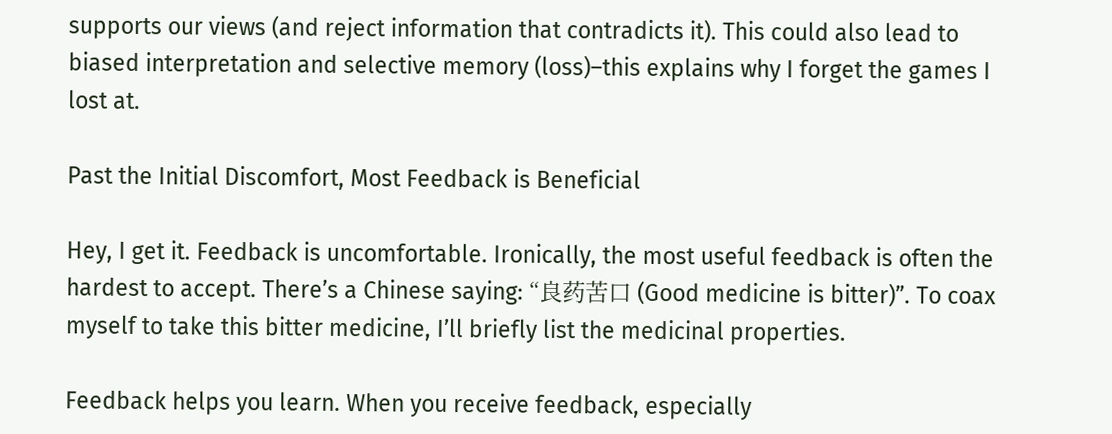supports our views (and reject information that contradicts it). This could also lead to biased interpretation and selective memory (loss)–this explains why I forget the games I lost at.

Past the Initial Discomfort, Most Feedback is Beneficial

Hey, I get it. Feedback is uncomfortable. Ironically, the most useful feedback is often the hardest to accept. There’s a Chinese saying: “良药苦口 (Good medicine is bitter)”. To coax myself to take this bitter medicine, I’ll briefly list the medicinal properties.

Feedback helps you learn. When you receive feedback, especially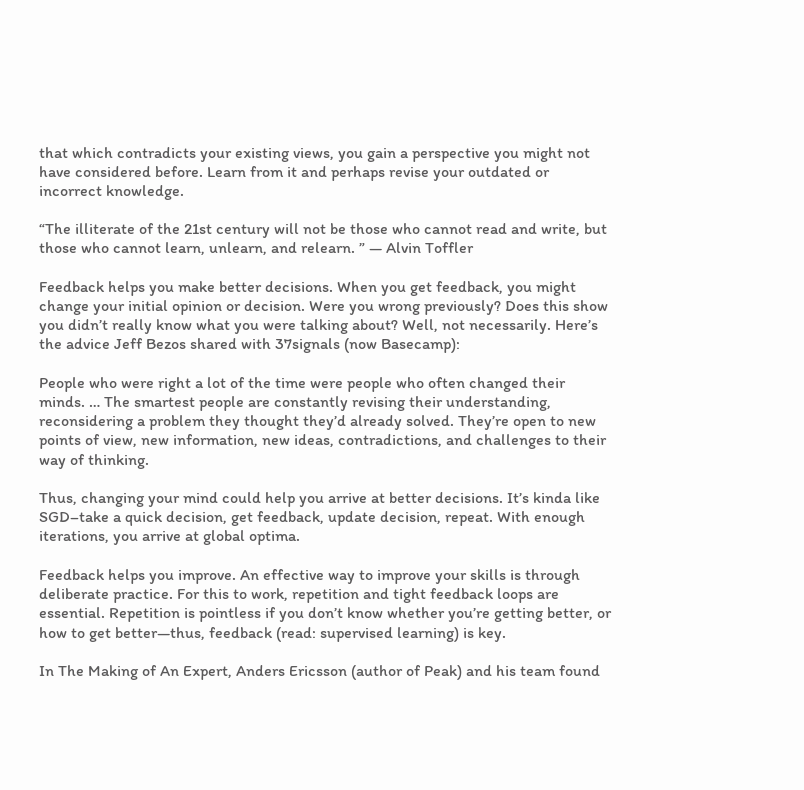that which contradicts your existing views, you gain a perspective you might not have considered before. Learn from it and perhaps revise your outdated or incorrect knowledge.

“The illiterate of the 21st century will not be those who cannot read and write, but those who cannot learn, unlearn, and relearn. ” — Alvin Toffler

Feedback helps you make better decisions. When you get feedback, you might change your initial opinion or decision. Were you wrong previously? Does this show you didn’t really know what you were talking about? Well, not necessarily. Here’s the advice Jeff Bezos shared with 37signals (now Basecamp):

People who were right a lot of the time were people who often changed their minds. … The smartest people are constantly revising their understanding, reconsidering a problem they thought they’d already solved. They’re open to new points of view, new information, new ideas, contradictions, and challenges to their way of thinking.

Thus, changing your mind could help you arrive at better decisions. It’s kinda like SGD–take a quick decision, get feedback, update decision, repeat. With enough iterations, you arrive at global optima.

Feedback helps you improve. An effective way to improve your skills is through deliberate practice. For this to work, repetition and tight feedback loops are essential. Repetition is pointless if you don’t know whether you’re getting better, or how to get better—thus, feedback (read: supervised learning) is key.

In The Making of An Expert, Anders Ericsson (author of Peak) and his team found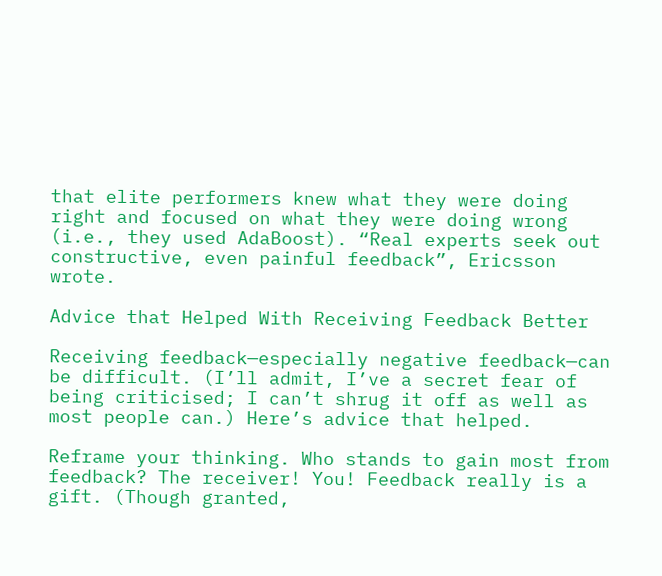that elite performers knew what they were doing right and focused on what they were doing wrong (i.e., they used AdaBoost). “Real experts seek out constructive, even painful feedback”, Ericsson wrote.

Advice that Helped With Receiving Feedback Better

Receiving feedback—especially negative feedback—can be difficult. (I’ll admit, I’ve a secret fear of being criticised; I can’t shrug it off as well as most people can.) Here’s advice that helped.

Reframe your thinking. Who stands to gain most from feedback? The receiver! You! Feedback really is a gift. (Though granted,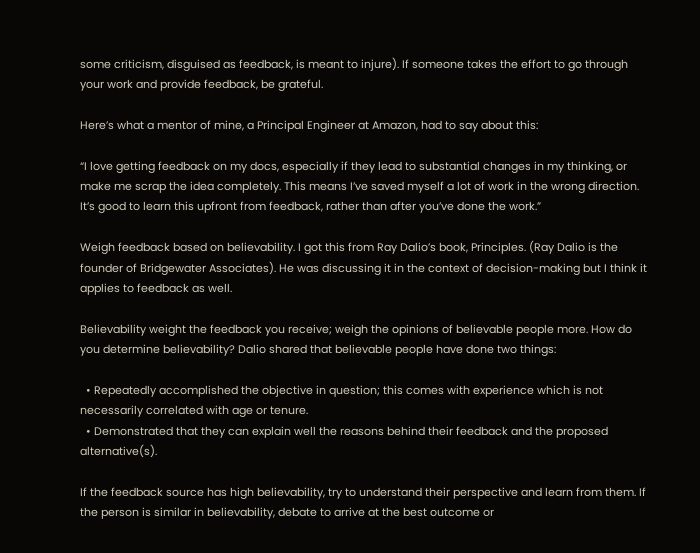some criticism, disguised as feedback, is meant to injure). If someone takes the effort to go through your work and provide feedback, be grateful.

Here’s what a mentor of mine, a Principal Engineer at Amazon, had to say about this:

“I love getting feedback on my docs, especially if they lead to substantial changes in my thinking, or make me scrap the idea completely. This means I’ve saved myself a lot of work in the wrong direction. It’s good to learn this upfront from feedback, rather than after you’ve done the work.”

Weigh feedback based on believability. I got this from Ray Dalio’s book, Principles. (Ray Dalio is the founder of Bridgewater Associates). He was discussing it in the context of decision-making but I think it applies to feedback as well.

Believability weight the feedback you receive; weigh the opinions of believable people more. How do you determine believability? Dalio shared that believable people have done two things:

  • Repeatedly accomplished the objective in question; this comes with experience which is not necessarily correlated with age or tenure.
  • Demonstrated that they can explain well the reasons behind their feedback and the proposed alternative(s).

If the feedback source has high believability, try to understand their perspective and learn from them. If the person is similar in believability, debate to arrive at the best outcome or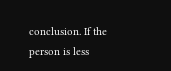conclusion. If the person is less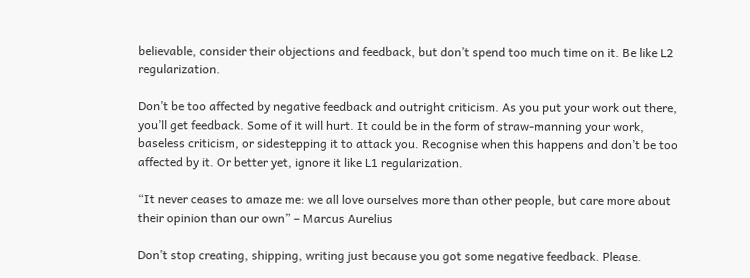believable, consider their objections and feedback, but don’t spend too much time on it. Be like L2 regularization.

Don’t be too affected by negative feedback and outright criticism. As you put your work out there, you’ll get feedback. Some of it will hurt. It could be in the form of straw-manning your work, baseless criticism, or sidestepping it to attack you. Recognise when this happens and don’t be too affected by it. Or better yet, ignore it like L1 regularization.

“It never ceases to amaze me: we all love ourselves more than other people, but care more about their opinion than our own” – Marcus Aurelius

Don’t stop creating, shipping, writing just because you got some negative feedback. Please.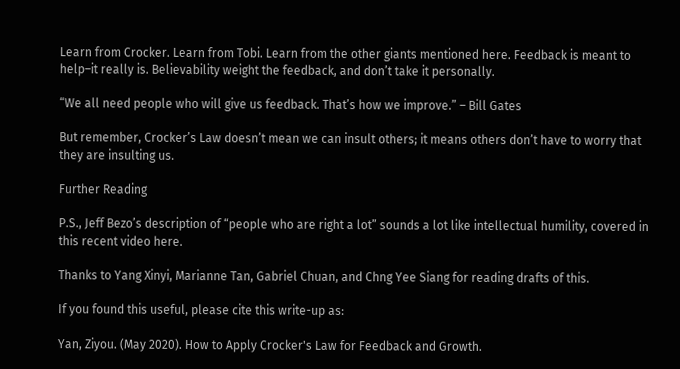Learn from Crocker. Learn from Tobi. Learn from the other giants mentioned here. Feedback is meant to help–it really is. Believability weight the feedback, and don’t take it personally.

“We all need people who will give us feedback. That’s how we improve.” – Bill Gates

But remember, Crocker’s Law doesn’t mean we can insult others; it means others don’t have to worry that they are insulting us.

Further Reading

P.S., Jeff Bezo’s description of “people who are right a lot” sounds a lot like intellectual humility, covered in this recent video here.

Thanks to Yang Xinyi, Marianne Tan, Gabriel Chuan, and Chng Yee Siang for reading drafts of this.

If you found this useful, please cite this write-up as:

Yan, Ziyou. (May 2020). How to Apply Crocker's Law for Feedback and Growth.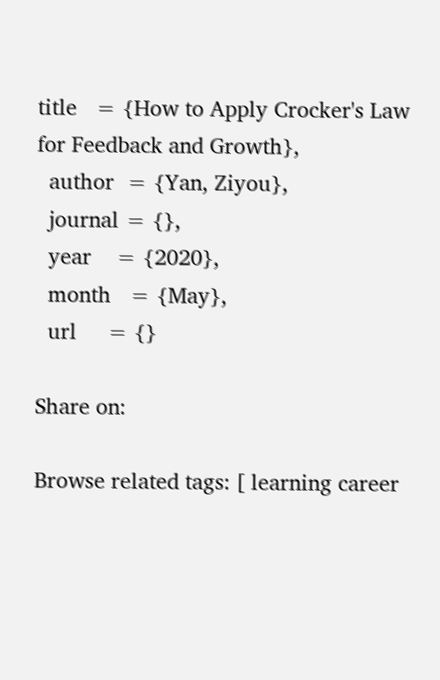title   = {How to Apply Crocker's Law for Feedback and Growth},
  author  = {Yan, Ziyou},
  journal = {},
  year    = {2020},
  month   = {May},
  url     = {}

Share on:

Browse related tags: [ learning career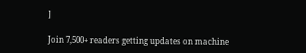]

Join 7,500+ readers getting updates on machine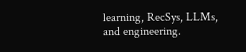learning, RecSys, LLMs, and engineering.